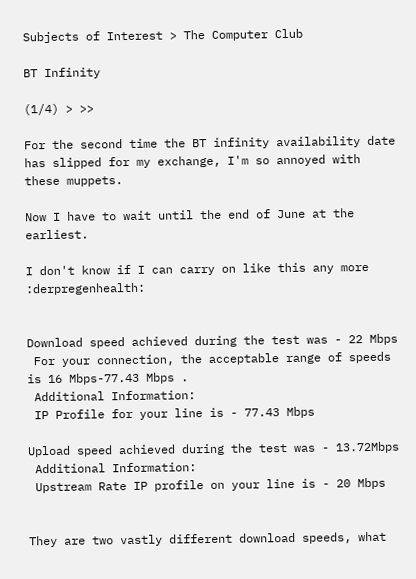Subjects of Interest > The Computer Club

BT Infinity

(1/4) > >>

For the second time the BT infinity availability date has slipped for my exchange, I'm so annoyed with these muppets.

Now I have to wait until the end of June at the earliest.

I don't know if I can carry on like this any more  :derpregenhealth:


Download speed achieved during the test was - 22 Mbps
 For your connection, the acceptable range of speeds is 16 Mbps-77.43 Mbps .
 Additional Information:
 IP Profile for your line is - 77.43 Mbps

Upload speed achieved during the test was - 13.72Mbps
 Additional Information:
 Upstream Rate IP profile on your line is - 20 Mbps


They are two vastly different download speeds, what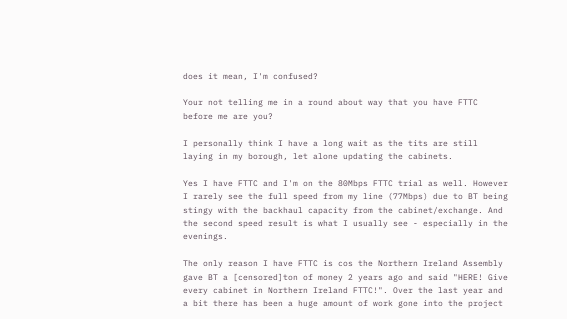does it mean, I'm confused?

Your not telling me in a round about way that you have FTTC before me are you?

I personally think I have a long wait as the tits are still laying in my borough, let alone updating the cabinets.

Yes I have FTTC and I'm on the 80Mbps FTTC trial as well. However I rarely see the full speed from my line (77Mbps) due to BT being stingy with the backhaul capacity from the cabinet/exchange. And the second speed result is what I usually see - especially in the evenings.

The only reason I have FTTC is cos the Northern Ireland Assembly gave BT a [censored]ton of money 2 years ago and said "HERE! Give every cabinet in Northern Ireland FTTC!". Over the last year and a bit there has been a huge amount of work gone into the project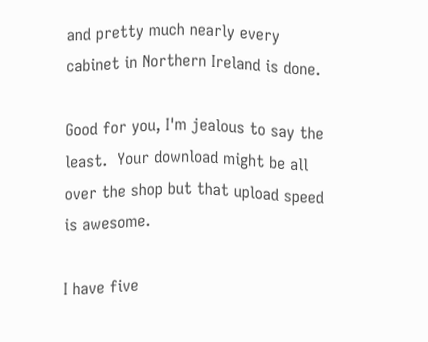and pretty much nearly every cabinet in Northern Ireland is done.

Good for you, I'm jealous to say the least.  Your download might be all over the shop but that upload speed is awesome.

I have five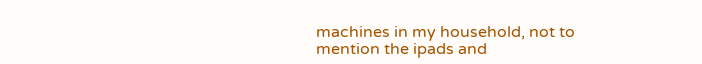machines in my household, not to mention the ipads and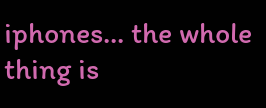iphones... the whole thing is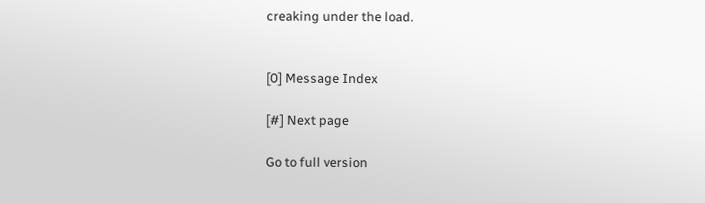creaking under the load.


[0] Message Index

[#] Next page

Go to full version